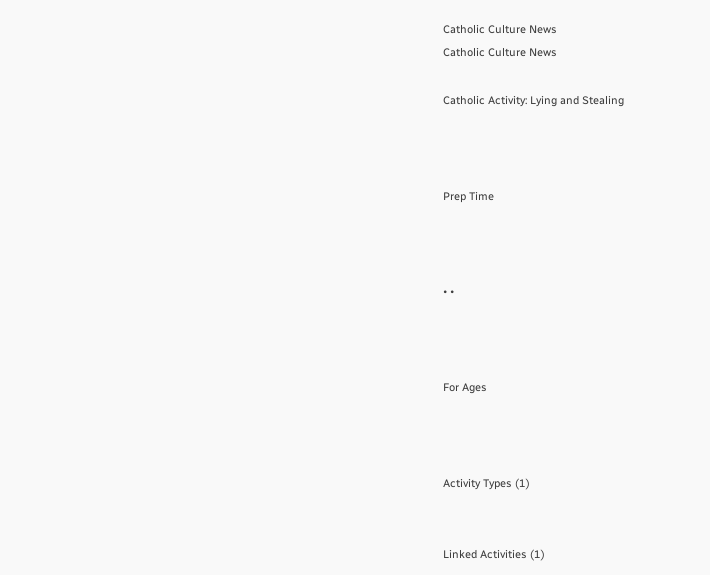Catholic Culture News
Catholic Culture News

Catholic Activity: Lying and Stealing



Prep Time



• •



For Ages



Activity Types (1)


Linked Activities (1)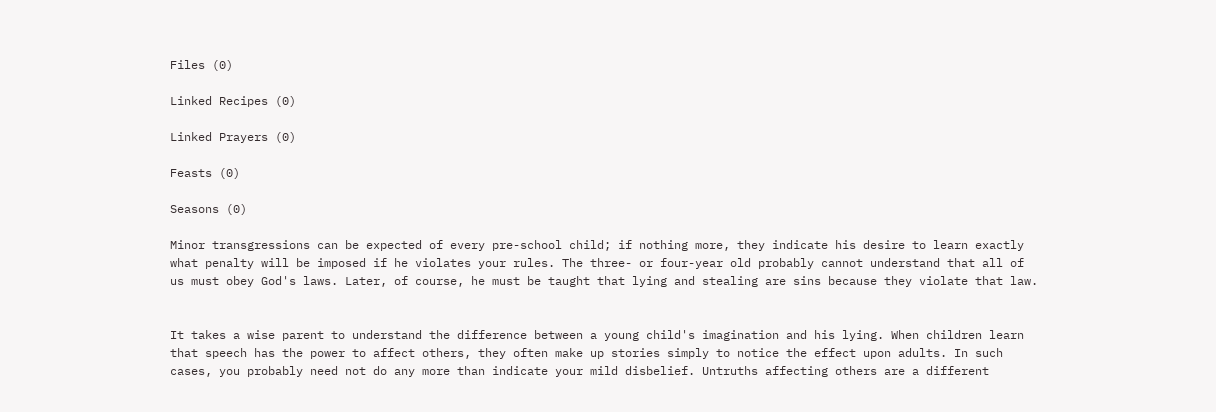Files (0)

Linked Recipes (0)

Linked Prayers (0)

Feasts (0)

Seasons (0)

Minor transgressions can be expected of every pre-school child; if nothing more, they indicate his desire to learn exactly what penalty will be imposed if he violates your rules. The three- or four-year old probably cannot understand that all of us must obey God's laws. Later, of course, he must be taught that lying and stealing are sins because they violate that law.


It takes a wise parent to understand the difference between a young child's imagination and his lying. When children learn that speech has the power to affect others, they often make up stories simply to notice the effect upon adults. In such cases, you probably need not do any more than indicate your mild disbelief. Untruths affecting others are a different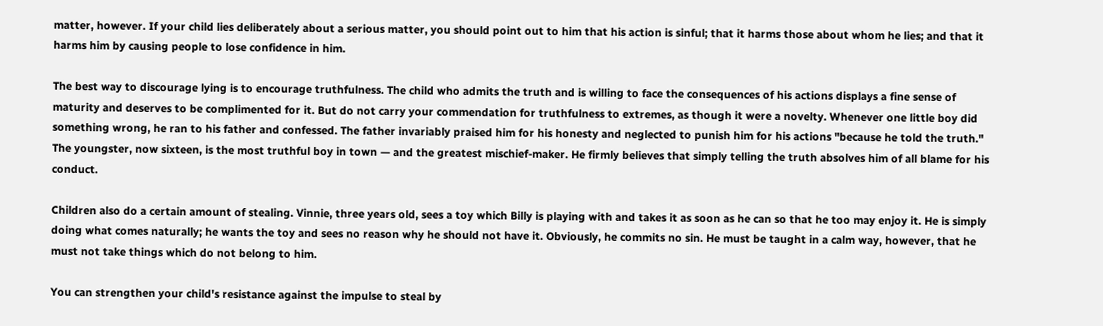matter, however. If your child lies deliberately about a serious matter, you should point out to him that his action is sinful; that it harms those about whom he lies; and that it harms him by causing people to lose confidence in him.

The best way to discourage lying is to encourage truthfulness. The child who admits the truth and is willing to face the consequences of his actions displays a fine sense of maturity and deserves to be complimented for it. But do not carry your commendation for truthfulness to extremes, as though it were a novelty. Whenever one little boy did something wrong, he ran to his father and confessed. The father invariably praised him for his honesty and neglected to punish him for his actions "because he told the truth." The youngster, now sixteen, is the most truthful boy in town — and the greatest mischief-maker. He firmly believes that simply telling the truth absolves him of all blame for his conduct.

Children also do a certain amount of stealing. Vinnie, three years old, sees a toy which Billy is playing with and takes it as soon as he can so that he too may enjoy it. He is simply doing what comes naturally; he wants the toy and sees no reason why he should not have it. Obviously, he commits no sin. He must be taught in a calm way, however, that he must not take things which do not belong to him.

You can strengthen your child's resistance against the impulse to steal by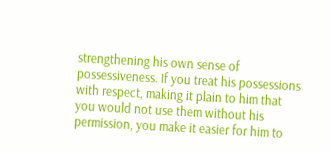strengthening his own sense of possessiveness. If you treat his possessions with respect, making it plain to him that you would not use them without his permission, you make it easier for him to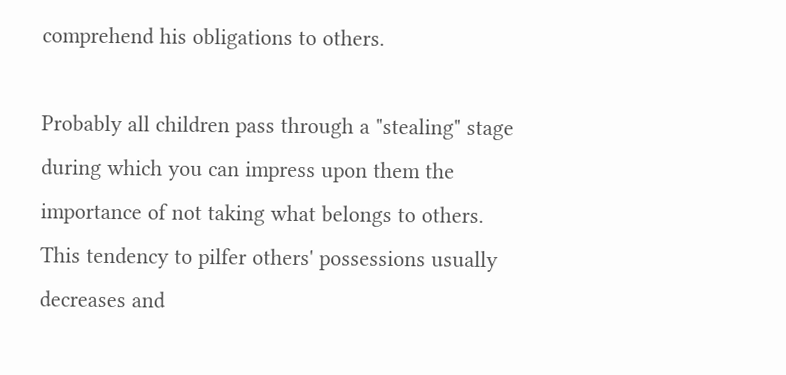comprehend his obligations to others.

Probably all children pass through a "stealing" stage during which you can impress upon them the importance of not taking what belongs to others. This tendency to pilfer others' possessions usually decreases and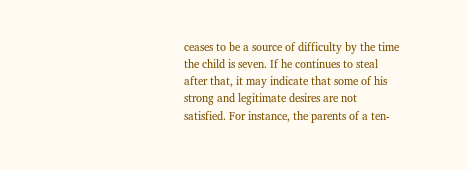ceases to be a source of difficulty by the time the child is seven. If he continues to steal after that, it may indicate that some of his strong and legitimate desires are not satisfied. For instance, the parents of a ten-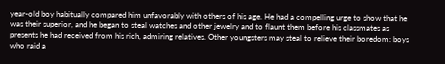year-old boy habitually compared him unfavorably with others of his age. He had a compelling urge to show that he was their superior, and he began to steal watches and other jewelry and to flaunt them before his classmates as presents he had received from his rich, admiring relatives. Other youngsters may steal to relieve their boredom: boys who raid a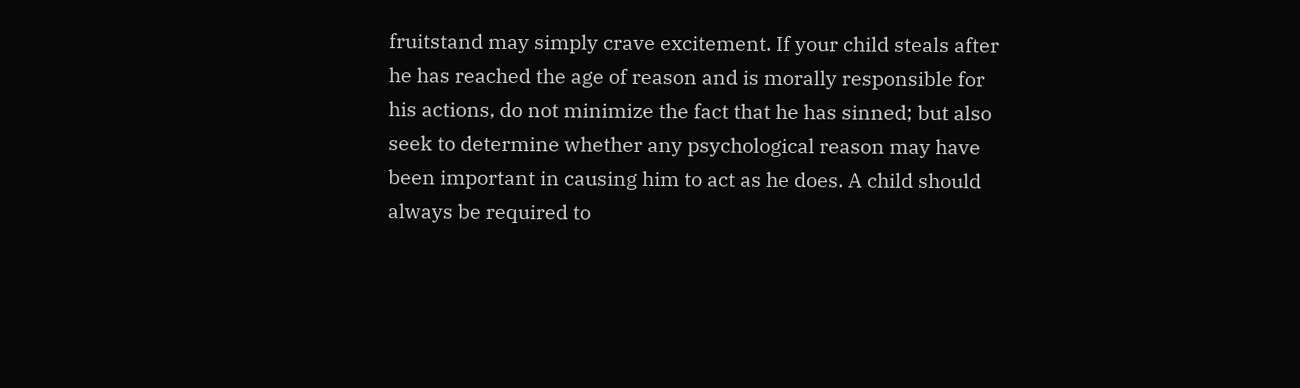fruitstand may simply crave excitement. If your child steals after he has reached the age of reason and is morally responsible for his actions, do not minimize the fact that he has sinned; but also seek to determine whether any psychological reason may have been important in causing him to act as he does. A child should always be required to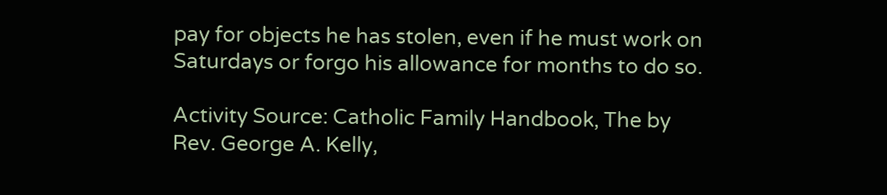pay for objects he has stolen, even if he must work on Saturdays or forgo his allowance for months to do so.

Activity Source: Catholic Family Handbook, The by Rev. George A. Kelly,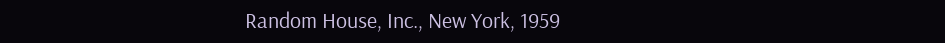Random House, Inc., New York, 1959